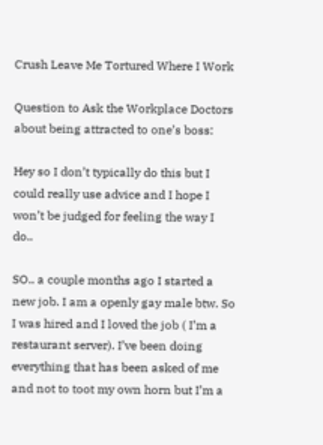Crush Leave Me Tortured Where I Work

Question to Ask the Workplace Doctors about being attracted to one’s boss:

Hey so I don’t typically do this but I could really use advice and I hope I won’t be judged for feeling the way I do..

SO.. a couple months ago I started a new job. I am a openly gay male btw. So I was hired and I loved the job ( I’m a restaurant server). I’ve been doing everything that has been asked of me and not to toot my own horn but I’m a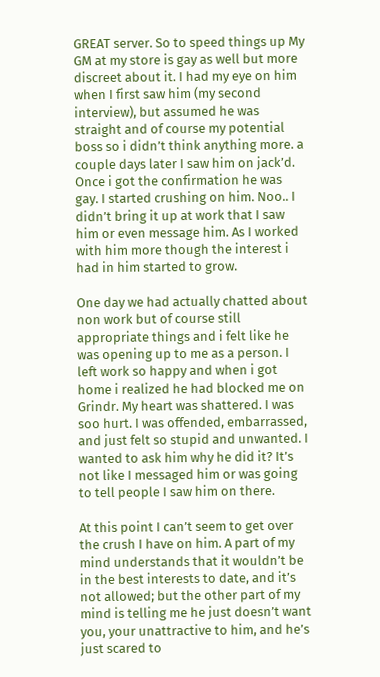GREAT server. So to speed things up My GM at my store is gay as well but more discreet about it. I had my eye on him when I first saw him (my second interview), but assumed he was straight and of course my potential boss so i didn’t think anything more. a couple days later I saw him on jack’d. Once i got the confirmation he was gay. I started crushing on him. Noo.. I didn’t bring it up at work that I saw him or even message him. As I worked with him more though the interest i had in him started to grow.

One day we had actually chatted about non work but of course still appropriate things and i felt like he was opening up to me as a person. I left work so happy and when i got home i realized he had blocked me on Grindr. My heart was shattered. I was soo hurt. I was offended, embarrassed, and just felt so stupid and unwanted. I wanted to ask him why he did it? It’s not like I messaged him or was going to tell people I saw him on there.

At this point I can’t seem to get over the crush I have on him. A part of my mind understands that it wouldn’t be in the best interests to date, and it’s not allowed; but the other part of my mind is telling me he just doesn’t want you, your unattractive to him, and he’s just scared to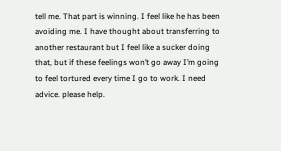tell me. That part is winning. I feel like he has been avoiding me. I have thought about transferring to another restaurant but I feel like a sucker doing that, but if these feelings won’t go away I’m going to feel tortured every time I go to work. I need advice. please help.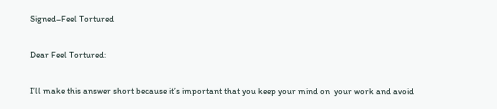Signed–Feel Tortured

Dear Feel Tortured:

I’ll make this answer short because it’s important that you keep your mind on  your work and avoid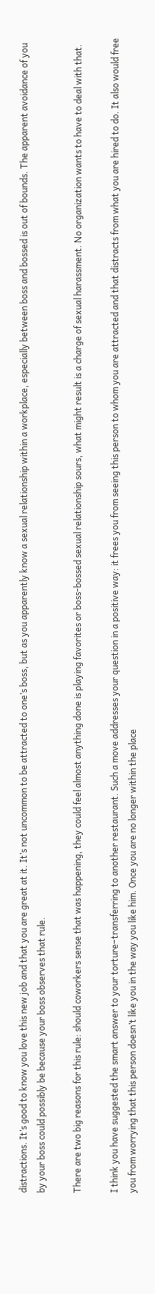distractions. It’s good to know you love this new job and that you are great at it. It’s not uncommon to be attracted to one’s boss, but as you apparently know a sexual relationship within a workplace, especially between boss and bossed is out of bounds. The apparent avoidance of you by your boss could possibly be because your boss observes that rule.

There are two big reasons for this rule: should coworkers sense that was happening, they could feel almost anything done is playing favorites or boss-bossed sexual relationship sours, what might result is a charge of sexual harassment. No organization wants to have to deal with that.

I think you have suggested the smart answer to your torture–transferring to another restaurant. Such a move addresses your question in a positive way: it frees you from seeing this person to whom you are attracted and that distracts from what you are hired to do. It also would free you from worrying that this person doesn’t like you in the way you like him. Once you are no longer within the place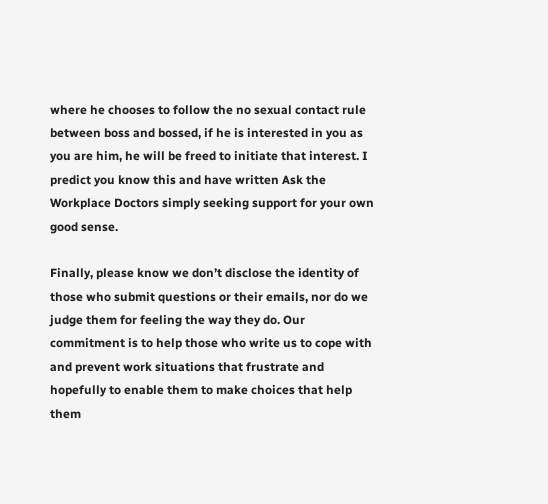where he chooses to follow the no sexual contact rule between boss and bossed, if he is interested in you as you are him, he will be freed to initiate that interest. I predict you know this and have written Ask the Workplace Doctors simply seeking support for your own good sense.

Finally, please know we don’t disclose the identity of those who submit questions or their emails, nor do we judge them for feeling the way they do. Our commitment is to help those who write us to cope with and prevent work situations that frustrate and hopefully to enable them to make choices that help them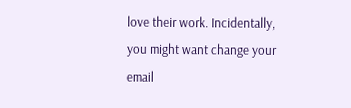love their work. Incidentally, you might want change your email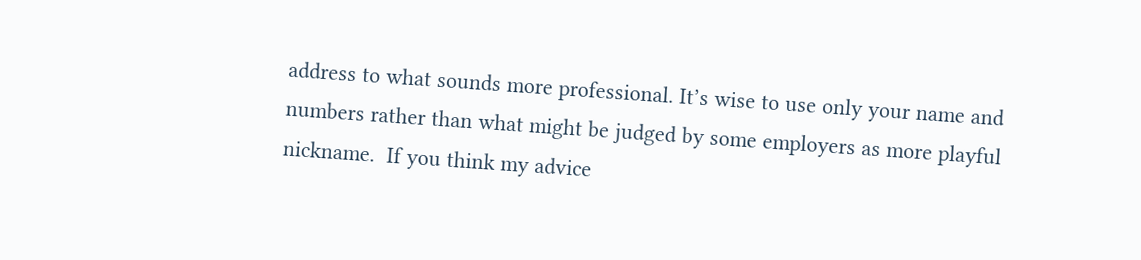address to what sounds more professional. It’s wise to use only your name and numbers rather than what might be judged by some employers as more playful nickname.  If you think my advice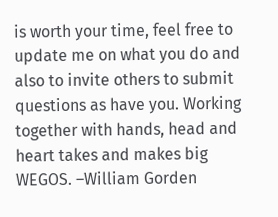is worth your time, feel free to update me on what you do and also to invite others to submit questions as have you. Working together with hands, head and heart takes and makes big WEGOS. –William Gorden